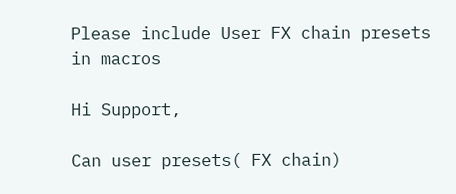Please include User FX chain presets in macros

Hi Support,

Can user presets( FX chain)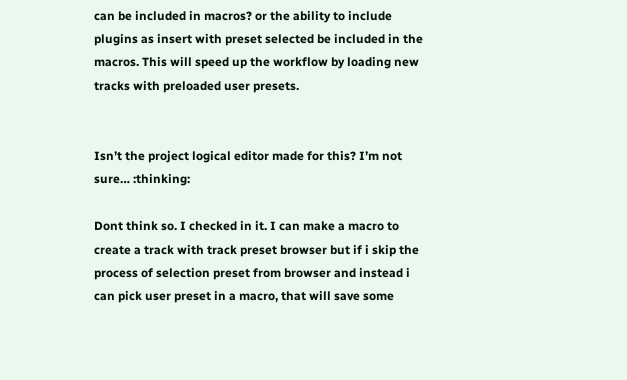can be included in macros? or the ability to include plugins as insert with preset selected be included in the macros. This will speed up the workflow by loading new tracks with preloaded user presets.


Isn’t the project logical editor made for this? I’m not sure… :thinking:

Dont think so. I checked in it. I can make a macro to create a track with track preset browser but if i skip the process of selection preset from browser and instead i can pick user preset in a macro, that will save some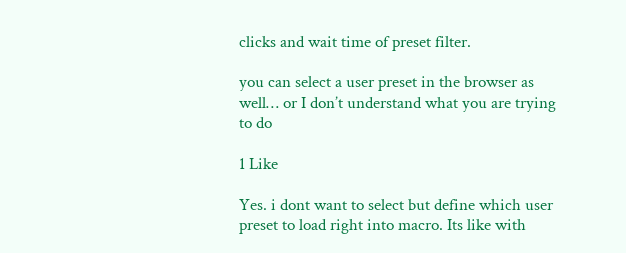clicks and wait time of preset filter.

you can select a user preset in the browser as well… or I don’t understand what you are trying to do

1 Like

Yes. i dont want to select but define which user preset to load right into macro. Its like with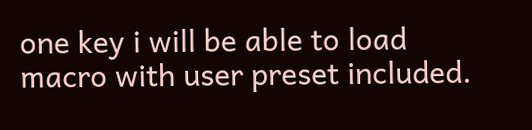one key i will be able to load macro with user preset included.